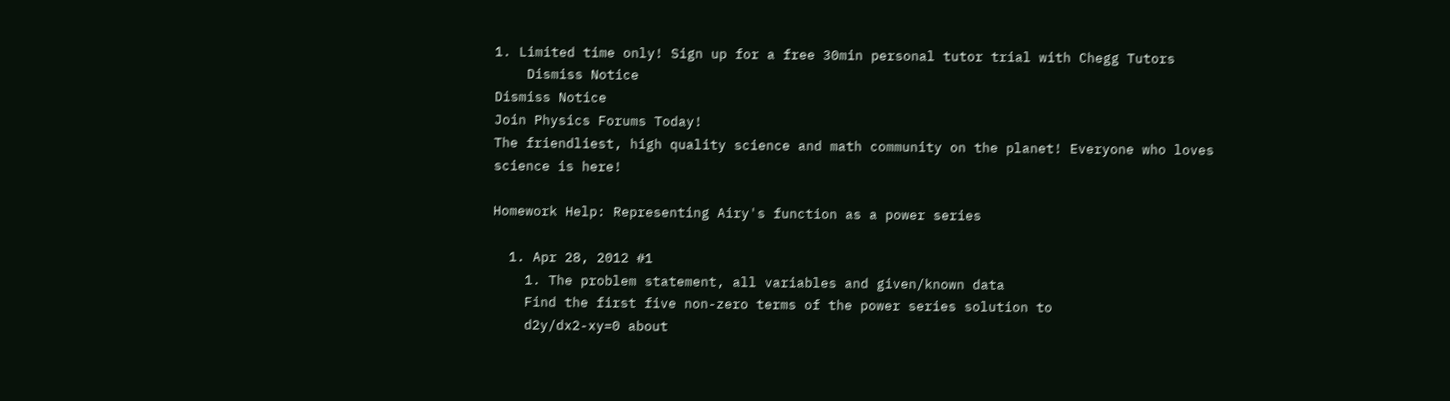1. Limited time only! Sign up for a free 30min personal tutor trial with Chegg Tutors
    Dismiss Notice
Dismiss Notice
Join Physics Forums Today!
The friendliest, high quality science and math community on the planet! Everyone who loves science is here!

Homework Help: Representing Airy's function as a power series

  1. Apr 28, 2012 #1
    1. The problem statement, all variables and given/known data
    Find the first five non-zero terms of the power series solution to
    d2y/dx2-xy=0 about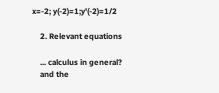x=-2; y(-2)=1;y'(-2)=1/2

    2. Relevant equations

    ... calculus in general?
    and the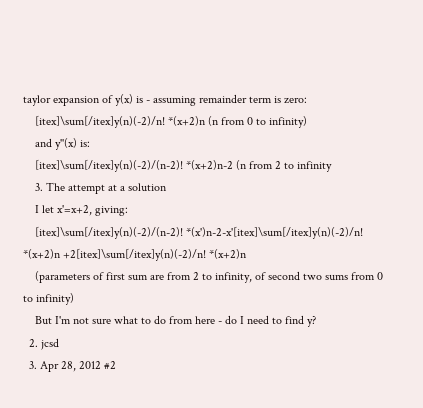taylor expansion of y(x) is - assuming remainder term is zero:
    [itex]\sum[/itex]y(n)(-2)/n! *(x+2)n (n from 0 to infinity)
    and y''(x) is:
    [itex]\sum[/itex]y(n)(-2)/(n-2)! *(x+2)n-2 (n from 2 to infinity
    3. The attempt at a solution
    I let x'=x+2, giving:
    [itex]\sum[/itex]y(n)(-2)/(n-2)! *(x')n-2-x'[itex]\sum[/itex]y(n)(-2)/n! *(x+2)n +2[itex]\sum[/itex]y(n)(-2)/n! *(x+2)n
    (parameters of first sum are from 2 to infinity, of second two sums from 0 to infinity)
    But I'm not sure what to do from here - do I need to find y?
  2. jcsd
  3. Apr 28, 2012 #2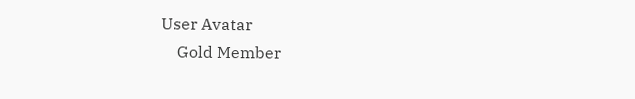User Avatar
    Gold Member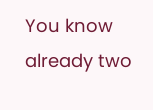You know already two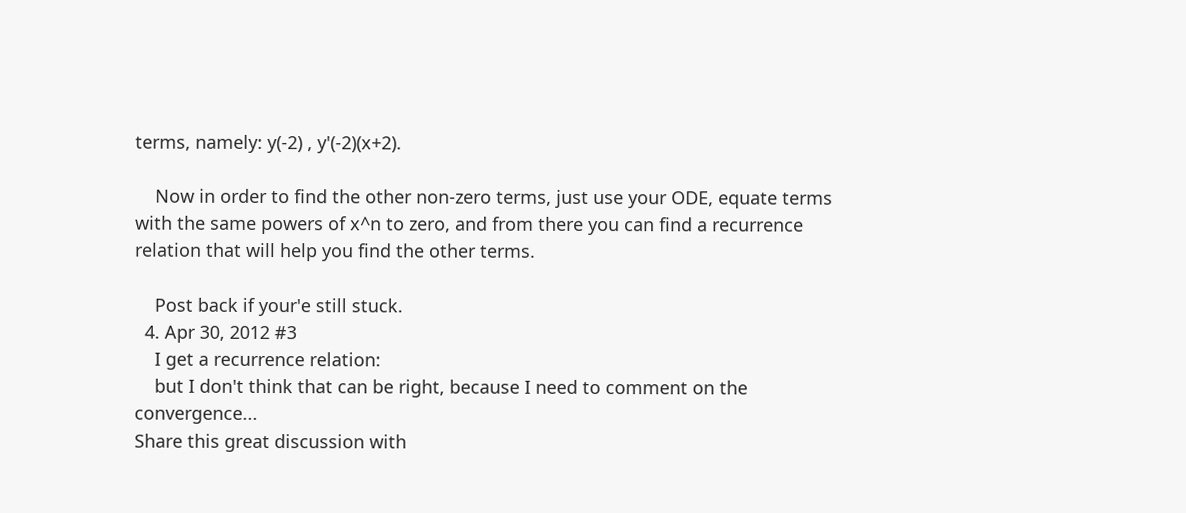terms, namely: y(-2) , y'(-2)(x+2).

    Now in order to find the other non-zero terms, just use your ODE, equate terms with the same powers of x^n to zero, and from there you can find a recurrence relation that will help you find the other terms.

    Post back if your'e still stuck.
  4. Apr 30, 2012 #3
    I get a recurrence relation:
    but I don't think that can be right, because I need to comment on the convergence...
Share this great discussion with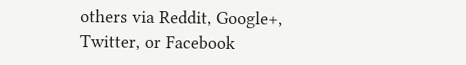others via Reddit, Google+, Twitter, or Facebook